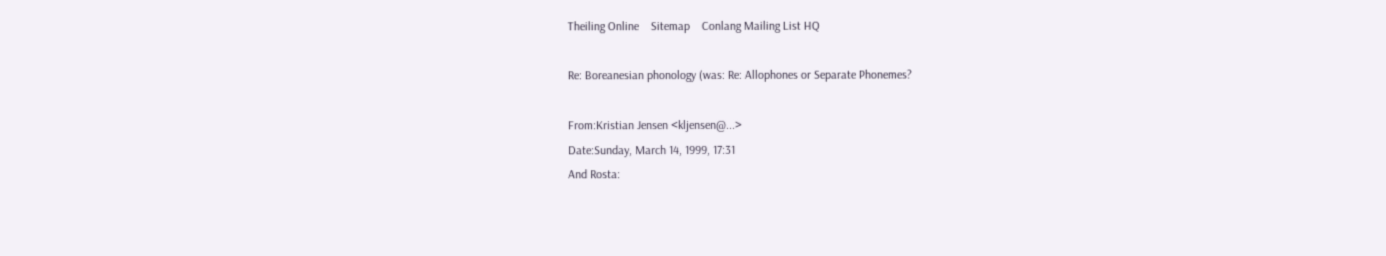Theiling Online    Sitemap    Conlang Mailing List HQ

Re: Boreanesian phonology (was: Re: Allophones or Separate Phonemes?

From:Kristian Jensen <kljensen@...>
Date:Sunday, March 14, 1999, 17:31
And Rosta: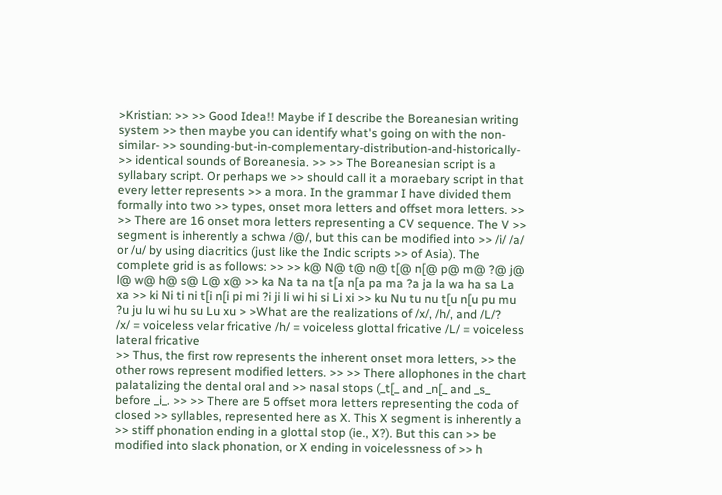>Kristian: >> >> Good Idea!! Maybe if I describe the Boreanesian writing system >> then maybe you can identify what's going on with the non-similar- >> sounding-but-in-complementary-distribution-and-historically- >> identical sounds of Boreanesia. >> >> The Boreanesian script is a syllabary script. Or perhaps we >> should call it a moraebary script in that every letter represents >> a mora. In the grammar I have divided them formally into two >> types, onset mora letters and offset mora letters. >> >> There are 16 onset mora letters representing a CV sequence. The V >> segment is inherently a schwa /@/, but this can be modified into >> /i/ /a/ or /u/ by using diacritics (just like the Indic scripts >> of Asia). The complete grid is as follows: >> >> k@ N@ t@ n@ t[@ n[@ p@ m@ ?@ j@ l@ w@ h@ s@ L@ x@ >> ka Na ta na t[a n[a pa ma ?a ja la wa ha sa La xa >> ki Ni ti ni t[i n[i pi mi ?i ji li wi hi si Li xi >> ku Nu tu nu t[u n[u pu mu ?u ju lu wi hu su Lu xu > >What are the realizations of /x/, /h/, and /L/?
/x/ = voiceless velar fricative /h/ = voiceless glottal fricative /L/ = voiceless lateral fricative
>> Thus, the first row represents the inherent onset mora letters, >> the other rows represent modified letters. >> >> There allophones in the chart palatalizing the dental oral and >> nasal stops (_t[_ and _n[_ and _s_ before _i_. >> >> There are 5 offset mora letters representing the coda of closed >> syllables, represented here as X. This X segment is inherently a >> stiff phonation ending in a glottal stop (ie., X?). But this can >> be modified into slack phonation, or X ending in voicelessness of >> h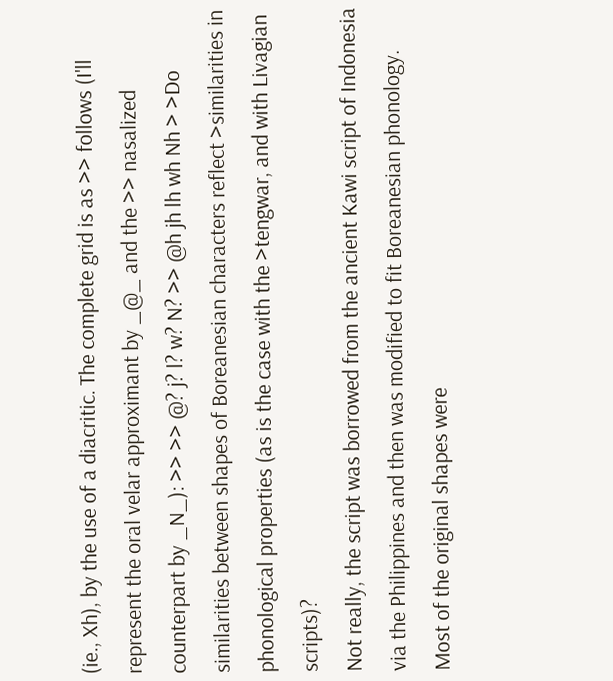(ie., Xh), by the use of a diacritic. The complete grid is as >> follows (I'll represent the oral velar approximant by _@_ and the >> nasalized counterpart by _N_): >> >> @? j? l? w? N? >> @h jh lh wh Nh > >Do similarities between shapes of Boreanesian characters reflect >similarities in phonological properties (as is the case with the >tengwar, and with Livagian scripts)?
Not really, the script was borrowed from the ancient Kawi script of Indonesia via the Philippines and then was modified to fit Boreanesian phonology. Most of the original shapes were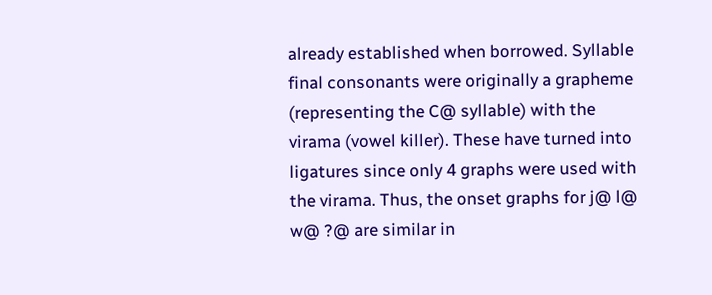already established when borrowed. Syllable final consonants were originally a grapheme (representing the C@ syllable) with the virama (vowel killer). These have turned into ligatures since only 4 graphs were used with the virama. Thus, the onset graphs for j@ l@ w@ ?@ are similar in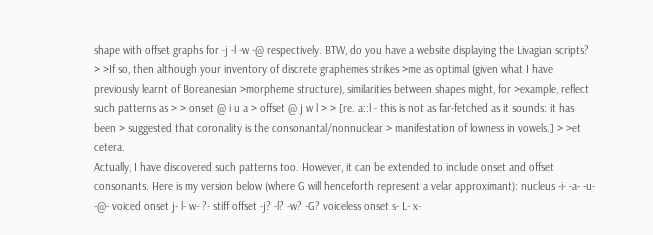shape with offset graphs for -j -l -w -@ respectively. BTW, do you have a website displaying the Livagian scripts?
> >If so, then although your inventory of discrete graphemes strikes >me as optimal (given what I have previously learnt of Boreanesian >morpheme structure), similarities between shapes might, for >example, reflect such patterns as > > onset @ i u a > offset @ j w l > > [re. a::l - this is not as far-fetched as it sounds: it has been > suggested that coronality is the consonantal/nonnuclear > manifestation of lowness in vowels.] > >et cetera.
Actually, I have discovered such patterns too. However, it can be extended to include onset and offset consonants. Here is my version below (where G will henceforth represent a velar approximant): nucleus -i- -a- -u- -@- voiced onset j- l- w- ?- stiff offset -j? -l? -w? -G? voiceless onset s- L- x-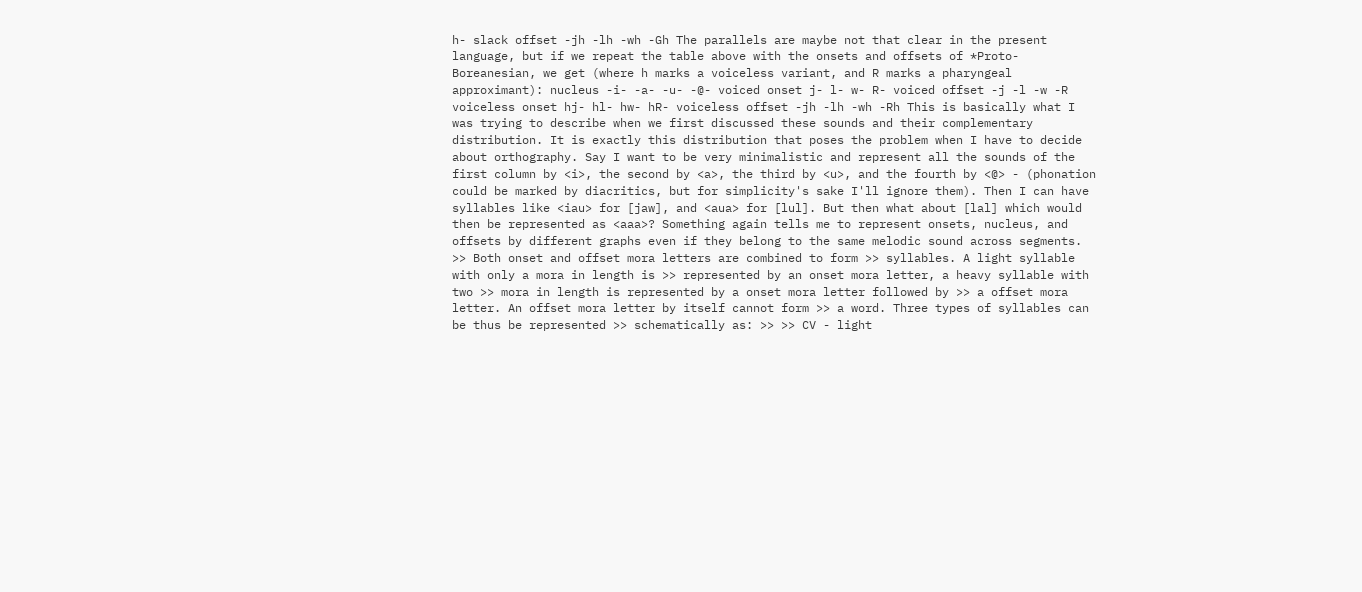h- slack offset -jh -lh -wh -Gh The parallels are maybe not that clear in the present language, but if we repeat the table above with the onsets and offsets of *Proto-Boreanesian, we get (where h marks a voiceless variant, and R marks a pharyngeal approximant): nucleus -i- -a- -u- -@- voiced onset j- l- w- R- voiced offset -j -l -w -R voiceless onset hj- hl- hw- hR- voiceless offset -jh -lh -wh -Rh This is basically what I was trying to describe when we first discussed these sounds and their complementary distribution. It is exactly this distribution that poses the problem when I have to decide about orthography. Say I want to be very minimalistic and represent all the sounds of the first column by <i>, the second by <a>, the third by <u>, and the fourth by <@> - (phonation could be marked by diacritics, but for simplicity's sake I'll ignore them). Then I can have syllables like <iau> for [jaw], and <aua> for [lul]. But then what about [lal] which would then be represented as <aaa>? Something again tells me to represent onsets, nucleus, and offsets by different graphs even if they belong to the same melodic sound across segments.
>> Both onset and offset mora letters are combined to form >> syllables. A light syllable with only a mora in length is >> represented by an onset mora letter, a heavy syllable with two >> mora in length is represented by a onset mora letter followed by >> a offset mora letter. An offset mora letter by itself cannot form >> a word. Three types of syllables can be thus be represented >> schematically as: >> >> CV - light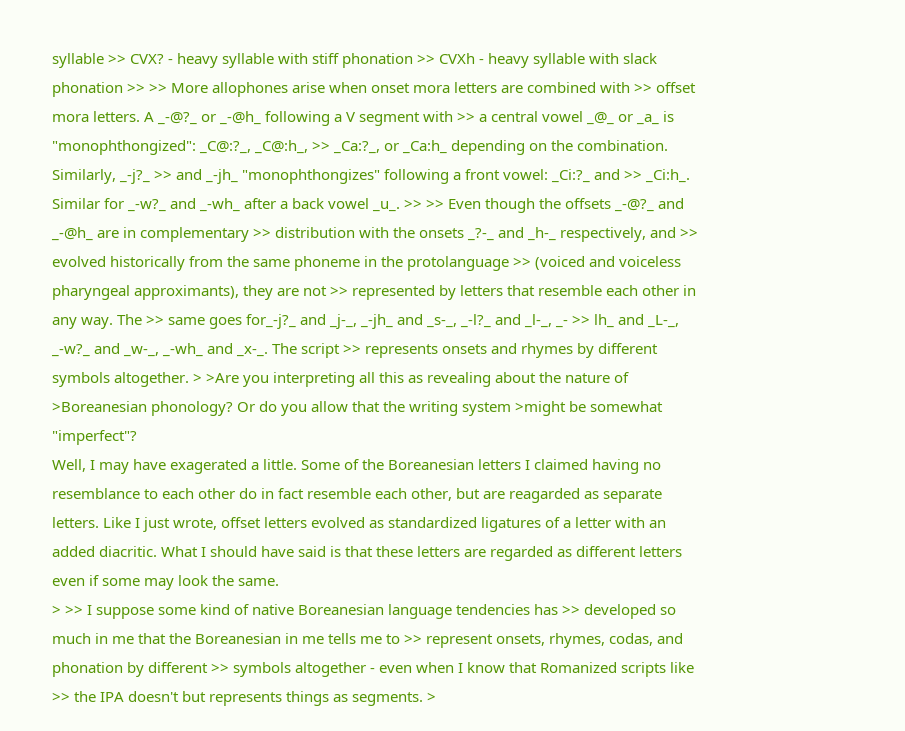syllable >> CVX? - heavy syllable with stiff phonation >> CVXh - heavy syllable with slack phonation >> >> More allophones arise when onset mora letters are combined with >> offset mora letters. A _-@?_ or _-@h_ following a V segment with >> a central vowel _@_ or _a_ is "monophthongized": _C@:?_, _C@:h_, >> _Ca:?_, or _Ca:h_ depending on the combination. Similarly, _-j?_ >> and _-jh_ "monophthongizes" following a front vowel: _Ci:?_ and >> _Ci:h_. Similar for _-w?_ and _-wh_ after a back vowel _u_. >> >> Even though the offsets _-@?_ and _-@h_ are in complementary >> distribution with the onsets _?-_ and _h-_ respectively, and >> evolved historically from the same phoneme in the protolanguage >> (voiced and voiceless pharyngeal approximants), they are not >> represented by letters that resemble each other in any way. The >> same goes for_-j?_ and _j-_, _-jh_ and _s-_, _-l?_ and _l-_, _- >> lh_ and _L-_, _-w?_ and _w-_, _-wh_ and _x-_. The script >> represents onsets and rhymes by different symbols altogether. > >Are you interpreting all this as revealing about the nature of >Boreanesian phonology? Or do you allow that the writing system >might be somewhat "imperfect"?
Well, I may have exagerated a little. Some of the Boreanesian letters I claimed having no resemblance to each other do in fact resemble each other, but are reagarded as separate letters. Like I just wrote, offset letters evolved as standardized ligatures of a letter with an added diacritic. What I should have said is that these letters are regarded as different letters even if some may look the same.
> >> I suppose some kind of native Boreanesian language tendencies has >> developed so much in me that the Boreanesian in me tells me to >> represent onsets, rhymes, codas, and phonation by different >> symbols altogether - even when I know that Romanized scripts like >> the IPA doesn't but represents things as segments. >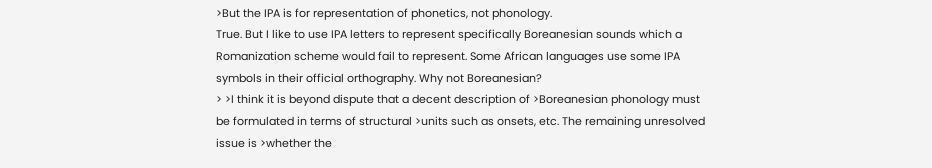>But the IPA is for representation of phonetics, not phonology.
True. But I like to use IPA letters to represent specifically Boreanesian sounds which a Romanization scheme would fail to represent. Some African languages use some IPA symbols in their official orthography. Why not Boreanesian?
> >I think it is beyond dispute that a decent description of >Boreanesian phonology must be formulated in terms of structural >units such as onsets, etc. The remaining unresolved issue is >whether the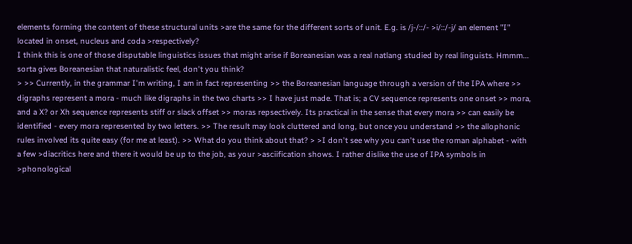elements forming the content of these structural units >are the same for the different sorts of unit. E.g. is /j-/::/- >i/::/-j/ an element "I" located in onset, nucleus and coda >respectively?
I think this is one of those disputable linguistics issues that might arise if Boreanesian was a real natlang studied by real linguists. Hmmm... sorta gives Boreanesian that naturalistic feel, don't you think?
> >> Currently, in the grammar I'm writing, I am in fact representing >> the Boreanesian language through a version of the IPA where >> digraphs represent a mora - much like digraphs in the two charts >> I have just made. That is; a CV sequence represents one onset >> mora, and a X? or Xh sequence represents stiff or slack offset >> moras repsectively. Its practical in the sense that every mora >> can easily be identified - every mora represented by two letters. >> The result may look cluttered and long, but once you understand >> the allophonic rules involved its quite easy (for me at least). >> What do you think about that? > >I don't see why you can't use the roman alphabet - with a few >diacritics here and there it would be up to the job, as your >asciification shows. I rather dislike the use of IPA symbols in >phonological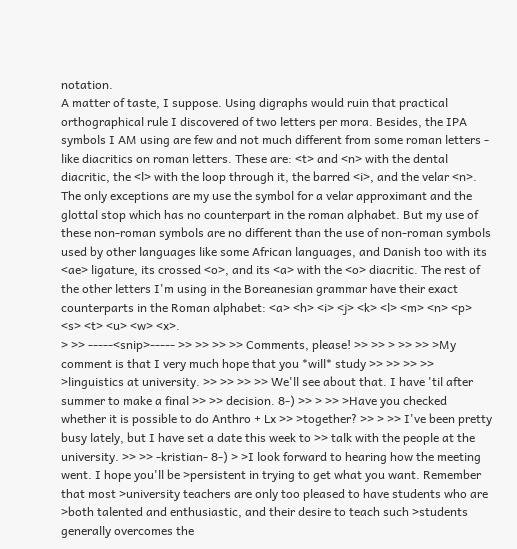notation.
A matter of taste, I suppose. Using digraphs would ruin that practical orthographical rule I discovered of two letters per mora. Besides, the IPA symbols I AM using are few and not much different from some roman letters - like diacritics on roman letters. These are: <t> and <n> with the dental diacritic, the <l> with the loop through it, the barred <i>, and the velar <n>. The only exceptions are my use the symbol for a velar approximant and the glottal stop which has no counterpart in the roman alphabet. But my use of these non-roman symbols are no different than the use of non-roman symbols used by other languages like some African languages, and Danish too with its <ae> ligature, its crossed <o>, and its <a> with the <o> diacritic. The rest of the other letters I'm using in the Boreanesian grammar have their exact counterparts in the Roman alphabet: <a> <h> <i> <j> <k> <l> <m> <n> <p> <s> <t> <u> <w> <x>.
> >> -----<snip>----- >> >> >> >> Comments, please! >> >> > >> >> >My comment is that I very much hope that you *will* study >> >> >> >> >linguistics at university. >> >> >> >> We'll see about that. I have 'til after summer to make a final >> >> decision. 8-) >> > >> >Have you checked whether it is possible to do Anthro + Lx >> >together? >> > >> I've been pretty busy lately, but I have set a date this week to >> talk with the people at the university. >> >> -kristian- 8-) > >I look forward to hearing how the meeting went. I hope you'll be >persistent in trying to get what you want. Remember that most >university teachers are only too pleased to have students who are >both talented and enthusiastic, and their desire to teach such >students generally overcomes the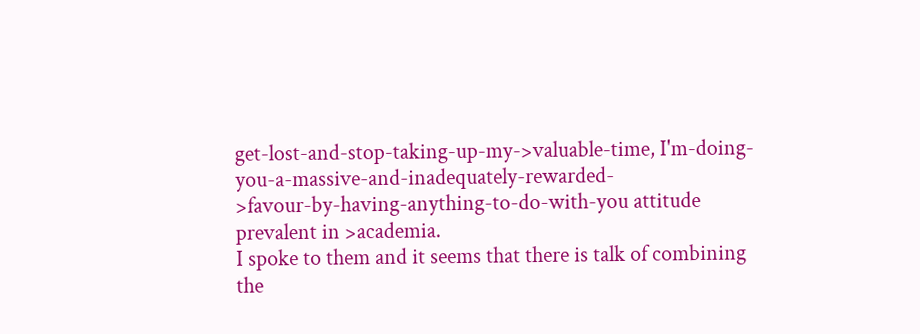get-lost-and-stop-taking-up-my->valuable-time, I'm-doing-you-a-massive-and-inadequately-rewarded-
>favour-by-having-anything-to-do-with-you attitude prevalent in >academia.
I spoke to them and it seems that there is talk of combining the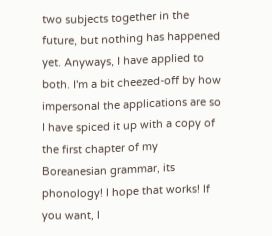two subjects together in the future, but nothing has happened yet. Anyways, I have applied to both. I'm a bit cheezed-off by how impersonal the applications are so I have spiced it up with a copy of the first chapter of my Boreanesian grammar, its phonology! I hope that works! If you want, I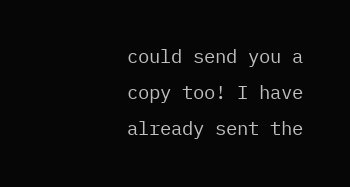could send you a copy too! I have already sent the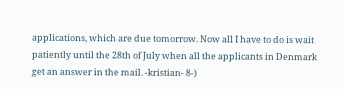applications, which are due tomorrow. Now all I have to do is wait patiently until the 28th of July when all the applicants in Denmark get an answer in the mail. -kristian- 8-)